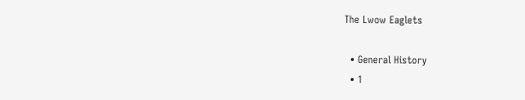The Lwow Eaglets

  • General History
  • 1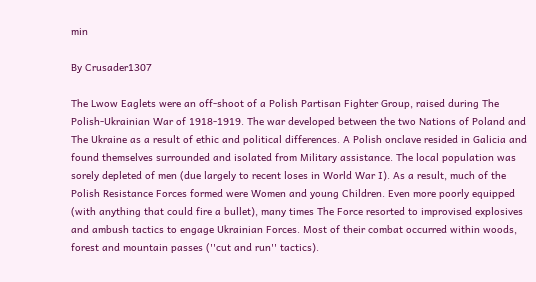min

By Crusader1307

The Lwow Eaglets were an off-shoot of a Polish Partisan Fighter Group, raised during The Polish-Ukrainian War of 1918-1919. The war developed between the two Nations of Poland and The Ukraine as a result of ethic and political differences. A Polish onclave resided in Galicia and found themselves surrounded and isolated from Military assistance. The local population was sorely depleted of men (due largely to recent loses in World War I). As a result, much of the Polish Resistance Forces formed were Women and young Children. Even more poorly equipped (with anything that could fire a bullet), many times The Force resorted to improvised explosives and ambush tactics to engage Ukrainian Forces. Most of their combat occurred within woods, forest and mountain passes (''cut and run'' tactics).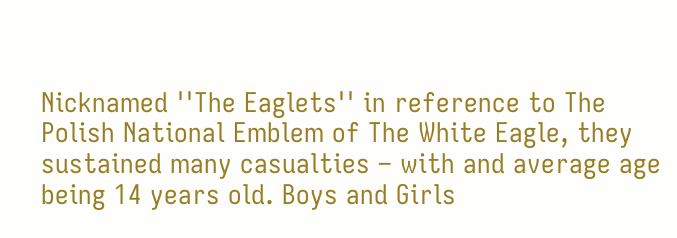Nicknamed ''The Eaglets'' in reference to The Polish National Emblem of The White Eagle, they sustained many casualties – with and average age being 14 years old. Boys and Girls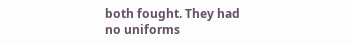both fought. They had no uniforms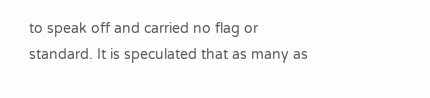to speak off and carried no flag or standard. It is speculated that as many as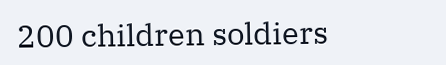200 children soldiers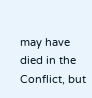may have died in the Conflict, but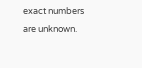exact numbers are unknown.